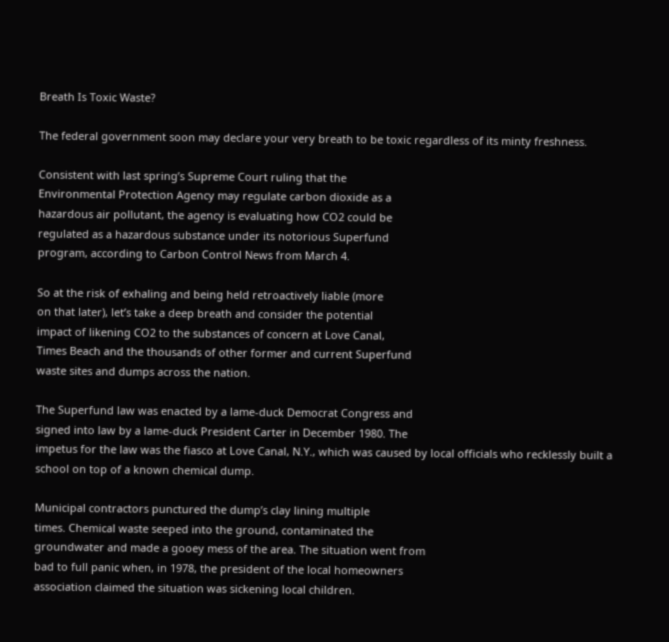Breath Is Toxic Waste?

The federal government soon may declare your very breath to be toxic regardless of its minty freshness.

Consistent with last spring’s Supreme Court ruling that the
Environmental Protection Agency may regulate carbon dioxide as a
hazardous air pollutant, the agency is evaluating how CO2 could be
regulated as a hazardous substance under its notorious Superfund
program, according to Carbon Control News from March 4.

So at the risk of exhaling and being held retroactively liable (more
on that later), let’s take a deep breath and consider the potential
impact of likening CO2 to the substances of concern at Love Canal,
Times Beach and the thousands of other former and current Superfund
waste sites and dumps across the nation.

The Superfund law was enacted by a lame-duck Democrat Congress and
signed into law by a lame-duck President Carter in December 1980. The
impetus for the law was the fiasco at Love Canal, N.Y., which was caused by local officials who recklessly built a school on top of a known chemical dump.

Municipal contractors punctured the dump’s clay lining multiple
times. Chemical waste seeped into the ground, contaminated the
groundwater and made a gooey mess of the area. The situation went from
bad to full panic when, in 1978, the president of the local homeowners
association claimed the situation was sickening local children.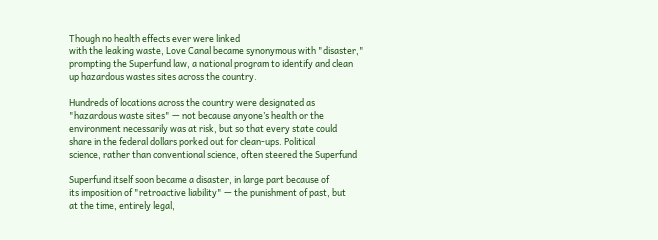Though no health effects ever were linked
with the leaking waste, Love Canal became synonymous with "disaster,"
prompting the Superfund law, a national program to identify and clean
up hazardous wastes sites across the country.

Hundreds of locations across the country were designated as
"hazardous waste sites" — not because anyone’s health or the
environment necessarily was at risk, but so that every state could
share in the federal dollars porked out for clean-ups. Political
science, rather than conventional science, often steered the Superfund

Superfund itself soon became a disaster, in large part because of
its imposition of "retroactive liability" — the punishment of past, but
at the time, entirely legal,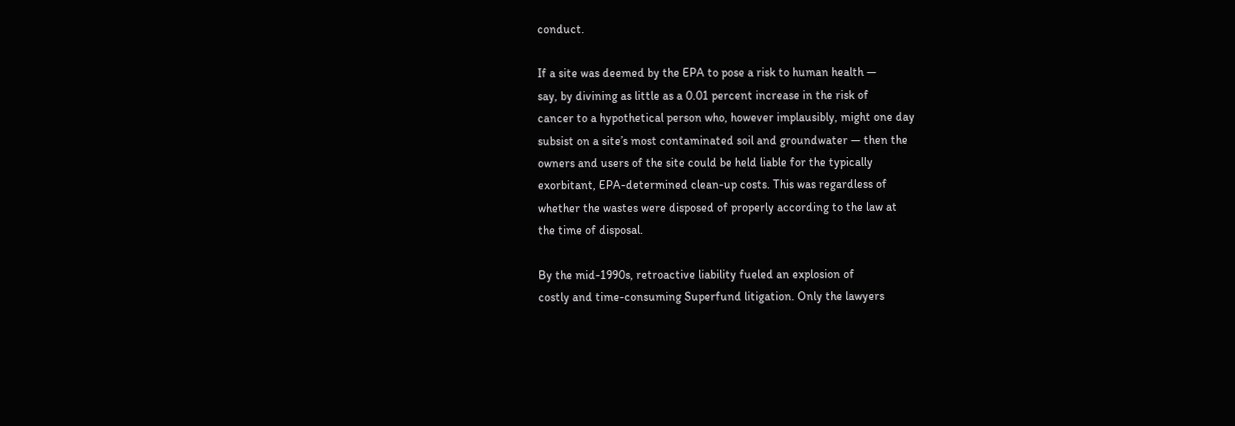conduct.

If a site was deemed by the EPA to pose a risk to human health —
say, by divining as little as a 0.01 percent increase in the risk of
cancer to a hypothetical person who, however implausibly, might one day
subsist on a site’s most contaminated soil and groundwater — then the
owners and users of the site could be held liable for the typically
exorbitant, EPA-determined clean-up costs. This was regardless of
whether the wastes were disposed of properly according to the law at
the time of disposal.

By the mid-1990s, retroactive liability fueled an explosion of
costly and time-consuming Superfund litigation. Only the lawyers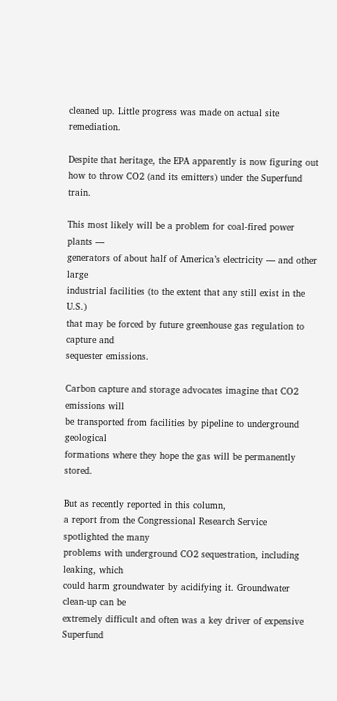cleaned up. Little progress was made on actual site remediation.

Despite that heritage, the EPA apparently is now figuring out how to throw CO2 (and its emitters) under the Superfund train.

This most likely will be a problem for coal-fired power plants —
generators of about half of America’s electricity — and other large
industrial facilities (to the extent that any still exist in the U.S.)
that may be forced by future greenhouse gas regulation to capture and
sequester emissions.

Carbon capture and storage advocates imagine that CO2 emissions will
be transported from facilities by pipeline to underground geological
formations where they hope the gas will be permanently stored.

But as recently reported in this column,
a report from the Congressional Research Service spotlighted the many
problems with underground CO2 sequestration, including leaking, which
could harm groundwater by acidifying it. Groundwater clean-up can be
extremely difficult and often was a key driver of expensive Superfund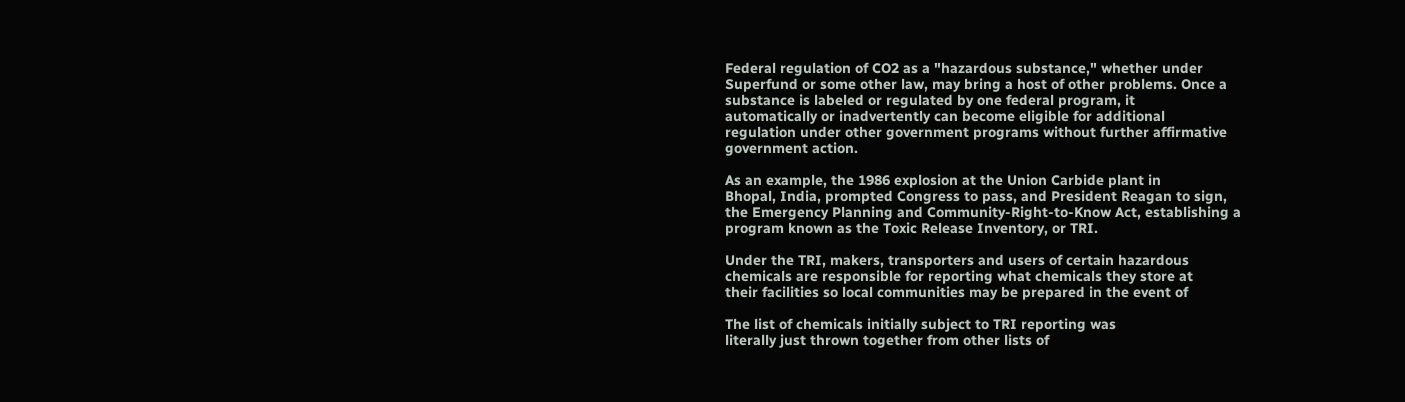Federal regulation of CO2 as a "hazardous substance," whether under
Superfund or some other law, may bring a host of other problems. Once a
substance is labeled or regulated by one federal program, it
automatically or inadvertently can become eligible for additional
regulation under other government programs without further affirmative
government action.

As an example, the 1986 explosion at the Union Carbide plant in
Bhopal, India, prompted Congress to pass, and President Reagan to sign,
the Emergency Planning and Community-Right-to-Know Act, establishing a
program known as the Toxic Release Inventory, or TRI.

Under the TRI, makers, transporters and users of certain hazardous
chemicals are responsible for reporting what chemicals they store at
their facilities so local communities may be prepared in the event of

The list of chemicals initially subject to TRI reporting was
literally just thrown together from other lists of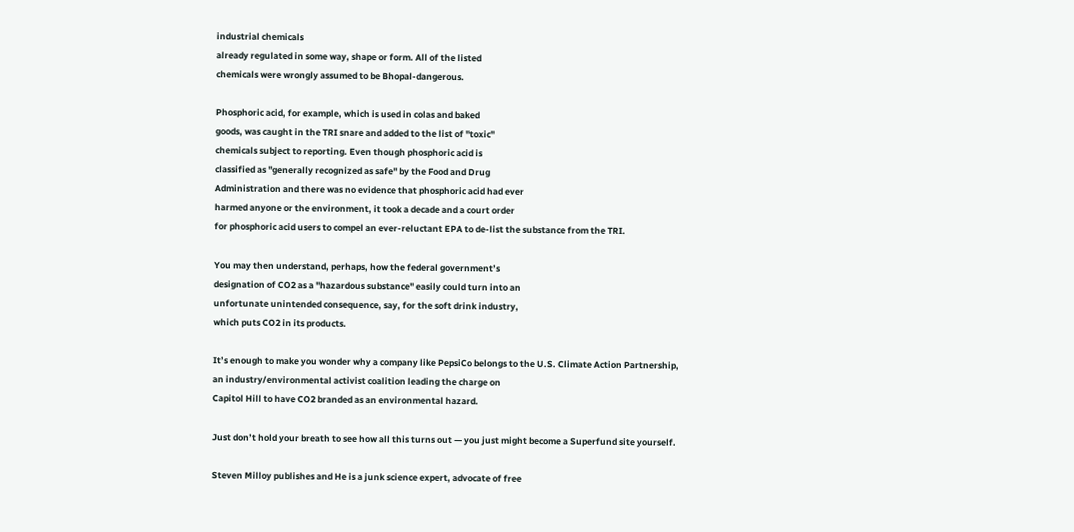industrial chemicals
already regulated in some way, shape or form. All of the listed
chemicals were wrongly assumed to be Bhopal-dangerous.

Phosphoric acid, for example, which is used in colas and baked
goods, was caught in the TRI snare and added to the list of "toxic"
chemicals subject to reporting. Even though phosphoric acid is
classified as "generally recognized as safe" by the Food and Drug
Administration and there was no evidence that phosphoric acid had ever
harmed anyone or the environment, it took a decade and a court order
for phosphoric acid users to compel an ever-reluctant EPA to de-list the substance from the TRI.

You may then understand, perhaps, how the federal government’s
designation of CO2 as a "hazardous substance" easily could turn into an
unfortunate unintended consequence, say, for the soft drink industry,
which puts CO2 in its products.

It’s enough to make you wonder why a company like PepsiCo belongs to the U.S. Climate Action Partnership,
an industry/environmental activist coalition leading the charge on
Capitol Hill to have CO2 branded as an environmental hazard.

Just don’t hold your breath to see how all this turns out — you just might become a Superfund site yourself.

Steven Milloy publishes and He is a junk science expert, advocate of free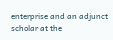enterprise and an adjunct scholar at the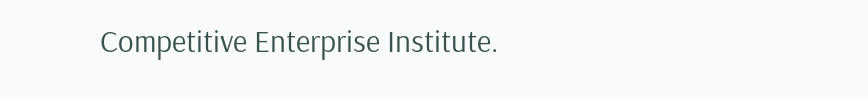Competitive Enterprise Institute.